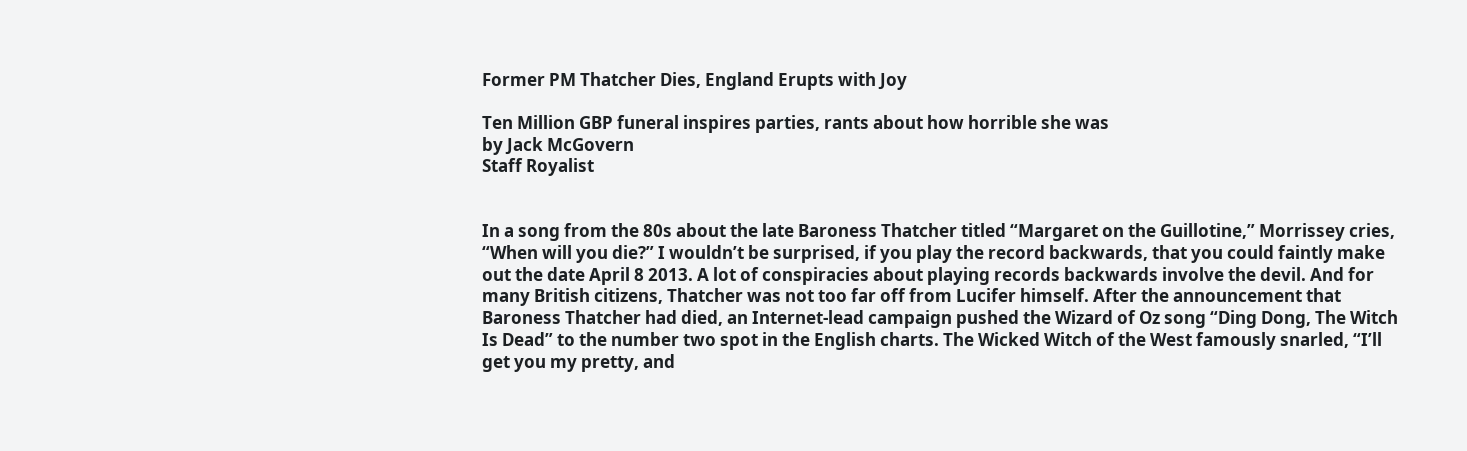Former PM Thatcher Dies, England Erupts with Joy

Ten Million GBP funeral inspires parties, rants about how horrible she was
by Jack McGovern
Staff Royalist


In a song from the 80s about the late Baroness Thatcher titled “Margaret on the Guillotine,” Morrissey cries, “When will you die?” I wouldn’t be surprised, if you play the record backwards, that you could faintly make out the date April 8 2013. A lot of conspiracies about playing records backwards involve the devil. And for many British citizens, Thatcher was not too far off from Lucifer himself. After the announcement that Baroness Thatcher had died, an Internet-lead campaign pushed the Wizard of Oz song “Ding Dong, The Witch Is Dead” to the number two spot in the English charts. The Wicked Witch of the West famously snarled, “I’ll get you my pretty, and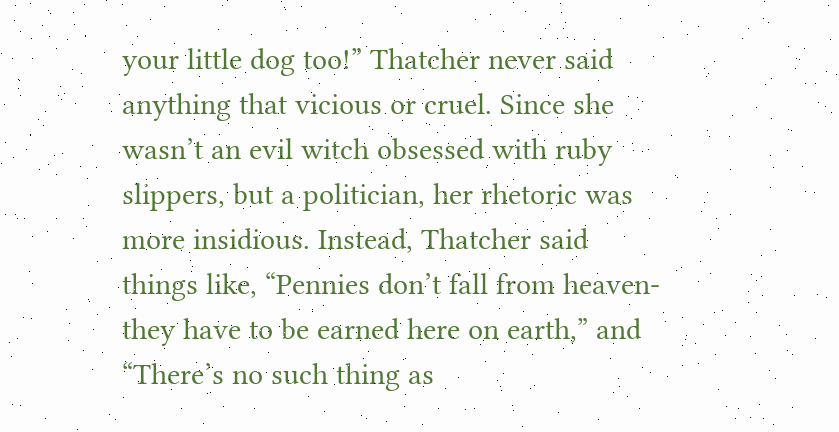your little dog too!” Thatcher never said anything that vicious or cruel. Since she wasn’t an evil witch obsessed with ruby slippers, but a politician, her rhetoric was more insidious. Instead, Thatcher said things like, “Pennies don’t fall from heaven- they have to be earned here on earth,” and “There’s no such thing as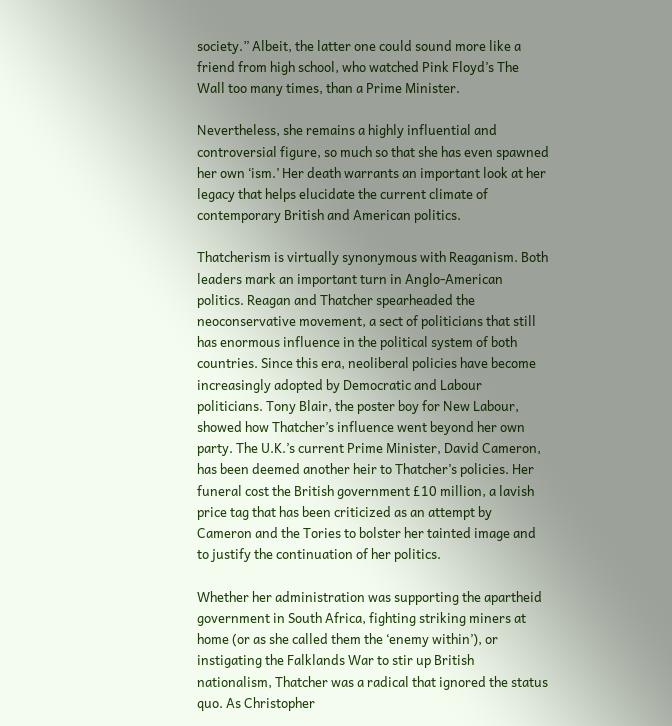society.” Albeit, the latter one could sound more like a friend from high school, who watched Pink Floyd’s The Wall too many times, than a Prime Minister.

Nevertheless, she remains a highly influential and controversial figure, so much so that she has even spawned her own ‘ism.’ Her death warrants an important look at her legacy that helps elucidate the current climate of contemporary British and American politics.

Thatcherism is virtually synonymous with Reaganism. Both leaders mark an important turn in Anglo-American politics. Reagan and Thatcher spearheaded the neoconservative movement, a sect of politicians that still has enormous influence in the political system of both countries. Since this era, neoliberal policies have become increasingly adopted by Democratic and Labour politicians. Tony Blair, the poster boy for New Labour, showed how Thatcher’s influence went beyond her own party. The U.K.’s current Prime Minister, David Cameron, has been deemed another heir to Thatcher’s policies. Her funeral cost the British government £10 million, a lavish price tag that has been criticized as an attempt by Cameron and the Tories to bolster her tainted image and to justify the continuation of her politics.

Whether her administration was supporting the apartheid government in South Africa, fighting striking miners at home (or as she called them the ‘enemy within’), or instigating the Falklands War to stir up British nationalism, Thatcher was a radical that ignored the status quo. As Christopher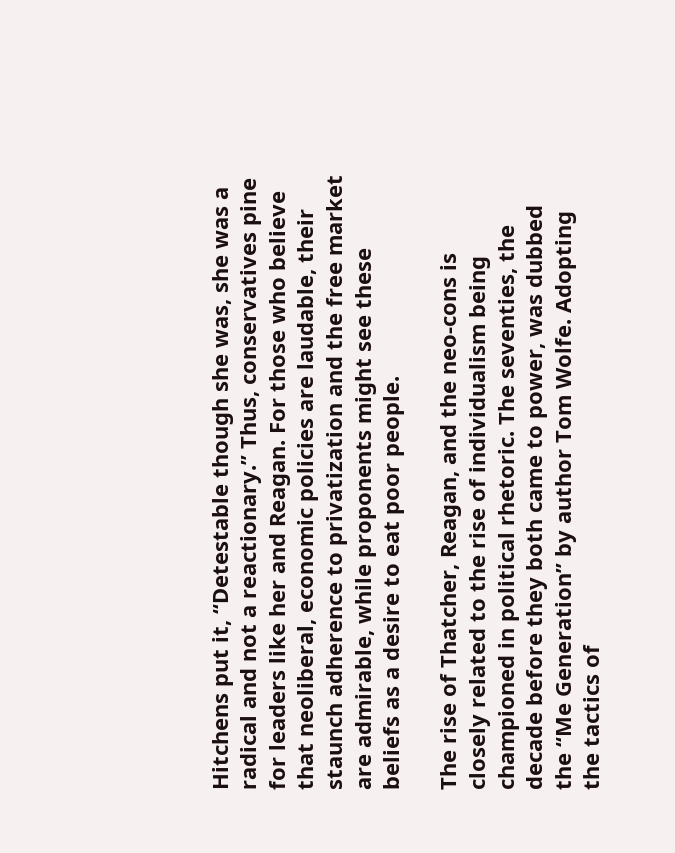Hitchens put it, “Detestable though she was, she was a radical and not a reactionary.” Thus, conservatives pine for leaders like her and Reagan. For those who believe that neoliberal, economic policies are laudable, their staunch adherence to privatization and the free market are admirable, while proponents might see these beliefs as a desire to eat poor people.

The rise of Thatcher, Reagan, and the neo-cons is closely related to the rise of individualism being championed in political rhetoric. The seventies, the decade before they both came to power, was dubbed the “Me Generation” by author Tom Wolfe. Adopting the tactics of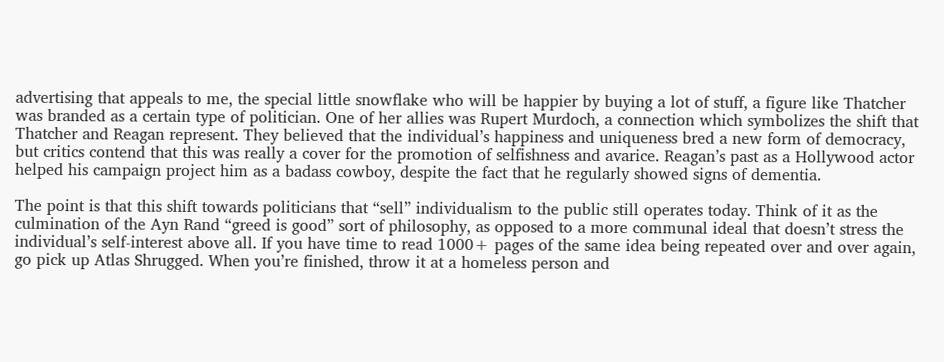advertising that appeals to me, the special little snowflake who will be happier by buying a lot of stuff, a figure like Thatcher was branded as a certain type of politician. One of her allies was Rupert Murdoch, a connection which symbolizes the shift that Thatcher and Reagan represent. They believed that the individual’s happiness and uniqueness bred a new form of democracy, but critics contend that this was really a cover for the promotion of selfishness and avarice. Reagan’s past as a Hollywood actor helped his campaign project him as a badass cowboy, despite the fact that he regularly showed signs of dementia.

The point is that this shift towards politicians that “sell” individualism to the public still operates today. Think of it as the culmination of the Ayn Rand “greed is good” sort of philosophy, as opposed to a more communal ideal that doesn’t stress the individual’s self-interest above all. If you have time to read 1000+ pages of the same idea being repeated over and over again, go pick up Atlas Shrugged. When you’re finished, throw it at a homeless person and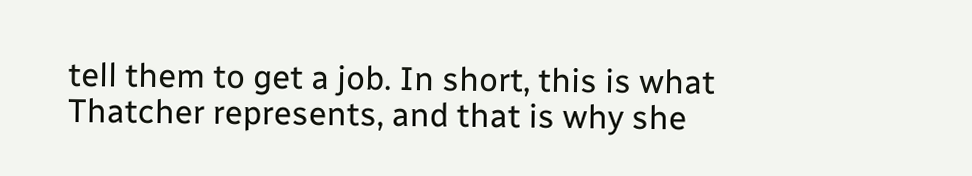tell them to get a job. In short, this is what Thatcher represents, and that is why she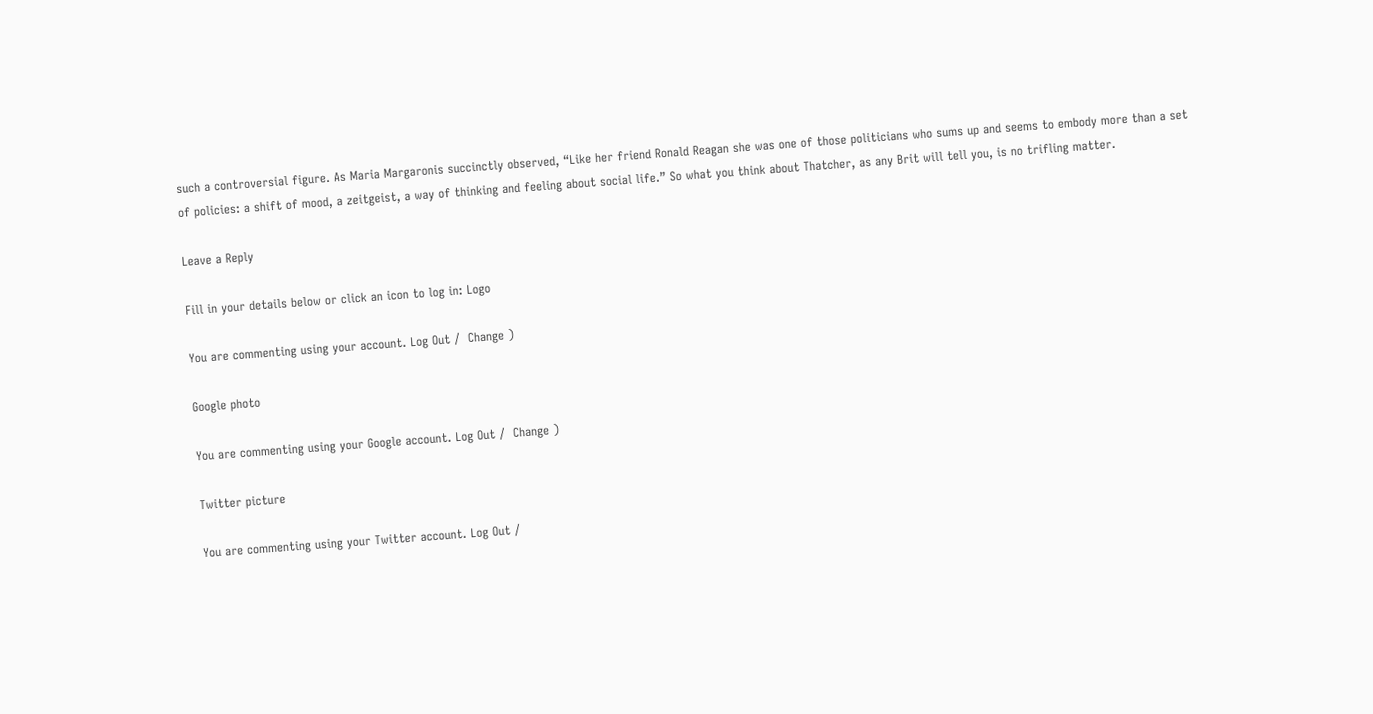such a controversial figure. As Maria Margaronis succinctly observed, “Like her friend Ronald Reagan she was one of those politicians who sums up and seems to embody more than a set of policies: a shift of mood, a zeitgeist, a way of thinking and feeling about social life.” So what you think about Thatcher, as any Brit will tell you, is no trifling matter.

Leave a Reply

Fill in your details below or click an icon to log in: Logo

You are commenting using your account. Log Out /  Change )

Google photo

You are commenting using your Google account. Log Out /  Change )

Twitter picture

You are commenting using your Twitter account. Log Out /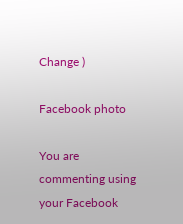Change )

Facebook photo

You are commenting using your Facebook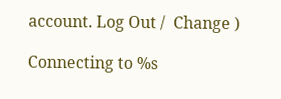account. Log Out /  Change )

Connecting to %s